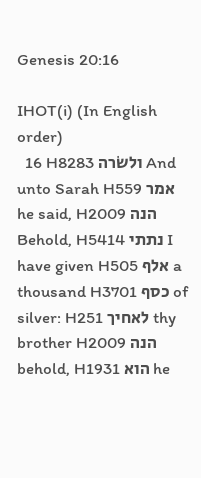Genesis 20:16

IHOT(i) (In English order)
  16 H8283 ולשׂרה And unto Sarah H559 אמר he said, H2009 הנה Behold, H5414 נתתי I have given H505 אלף a thousand H3701 כסף of silver: H251 לאחיך thy brother H2009 הנה behold, H1931 הוא he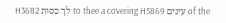H3682 לך כסות to thee a covering H5869 עינים of the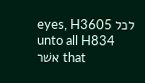eyes, H3605 לכל unto all H834 אשׁר that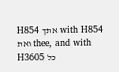H854 אתך with H854 ואת thee, and with H3605 כל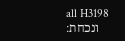all H3198 ונכחת׃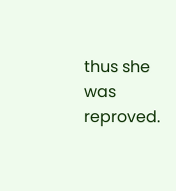thus she was reproved.